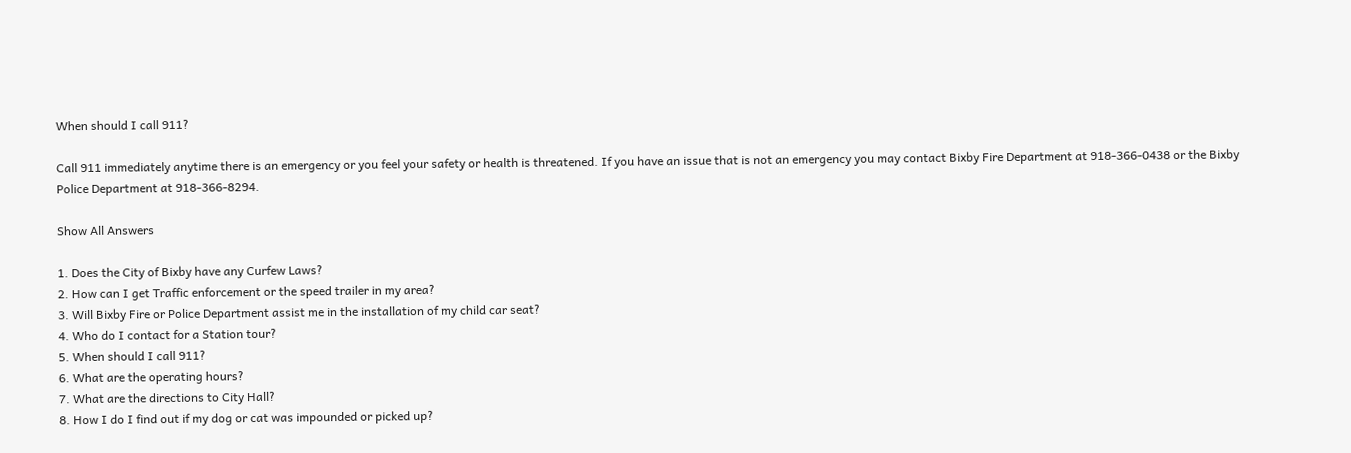When should I call 911?

Call 911 immediately anytime there is an emergency or you feel your safety or health is threatened. If you have an issue that is not an emergency you may contact Bixby Fire Department at 918-366-0438 or the Bixby Police Department at 918-366-8294.

Show All Answers

1. Does the City of Bixby have any Curfew Laws?
2. How can I get Traffic enforcement or the speed trailer in my area?
3. Will Bixby Fire or Police Department assist me in the installation of my child car seat?
4. Who do I contact for a Station tour?
5. When should I call 911?
6. What are the operating hours?
7. What are the directions to City Hall?
8. How I do I find out if my dog or cat was impounded or picked up?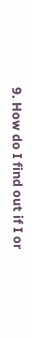9. How do I find out if I or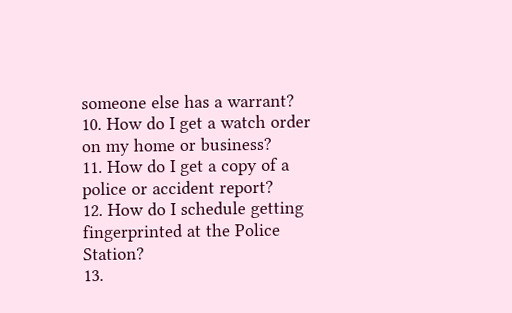someone else has a warrant?
10. How do I get a watch order on my home or business?
11. How do I get a copy of a police or accident report?
12. How do I schedule getting fingerprinted at the Police Station?
13.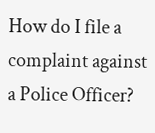How do I file a complaint against a Police Officer?